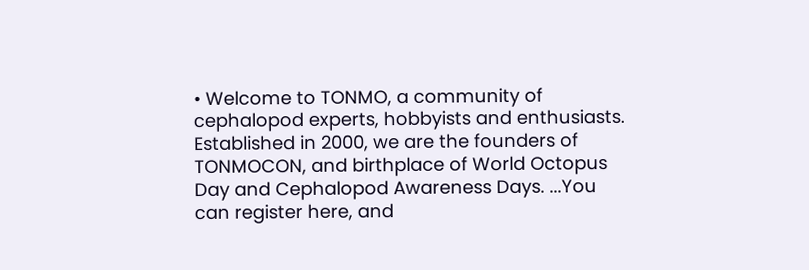• Welcome to TONMO, a community of cephalopod experts, hobbyists and enthusiasts. Established in 2000, we are the founders of TONMOCON, and birthplace of World Octopus Day and Cephalopod Awareness Days. ...You can register here, and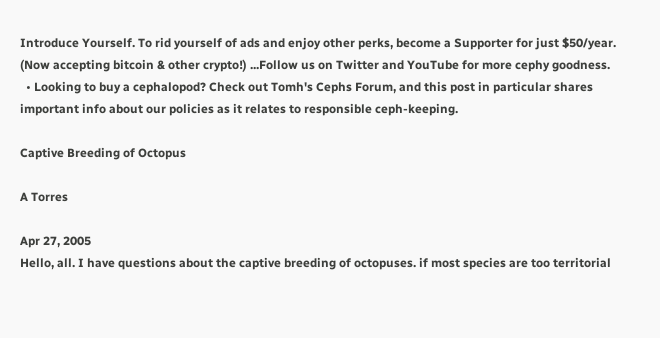Introduce Yourself. To rid yourself of ads and enjoy other perks, become a Supporter for just $50/year. (Now accepting bitcoin & other crypto!) ...Follow us on Twitter and YouTube for more cephy goodness.
  • Looking to buy a cephalopod? Check out Tomh's Cephs Forum, and this post in particular shares important info about our policies as it relates to responsible ceph-keeping.

Captive Breeding of Octopus

A Torres

Apr 27, 2005
Hello, all. I have questions about the captive breeding of octopuses. if most species are too territorial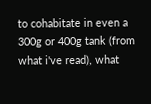to cohabitate in even a 300g or 400g tank (from what i've read), what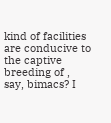kind of facilities are conducive to the captive breeding of , say, bimacs? I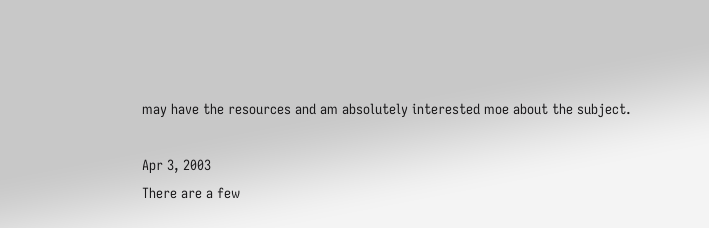may have the resources and am absolutely interested moe about the subject.

Apr 3, 2003
There are a few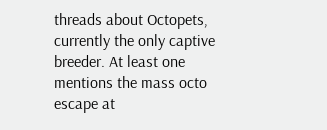threads about Octopets, currently the only captive breeder. At least one mentions the mass octo escape at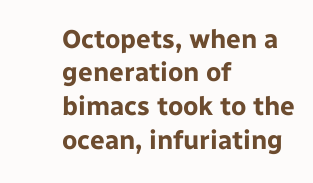Octopets, when a generation of bimacs took to the ocean, infuriating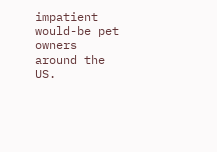impatient would-be pet owners around the US.